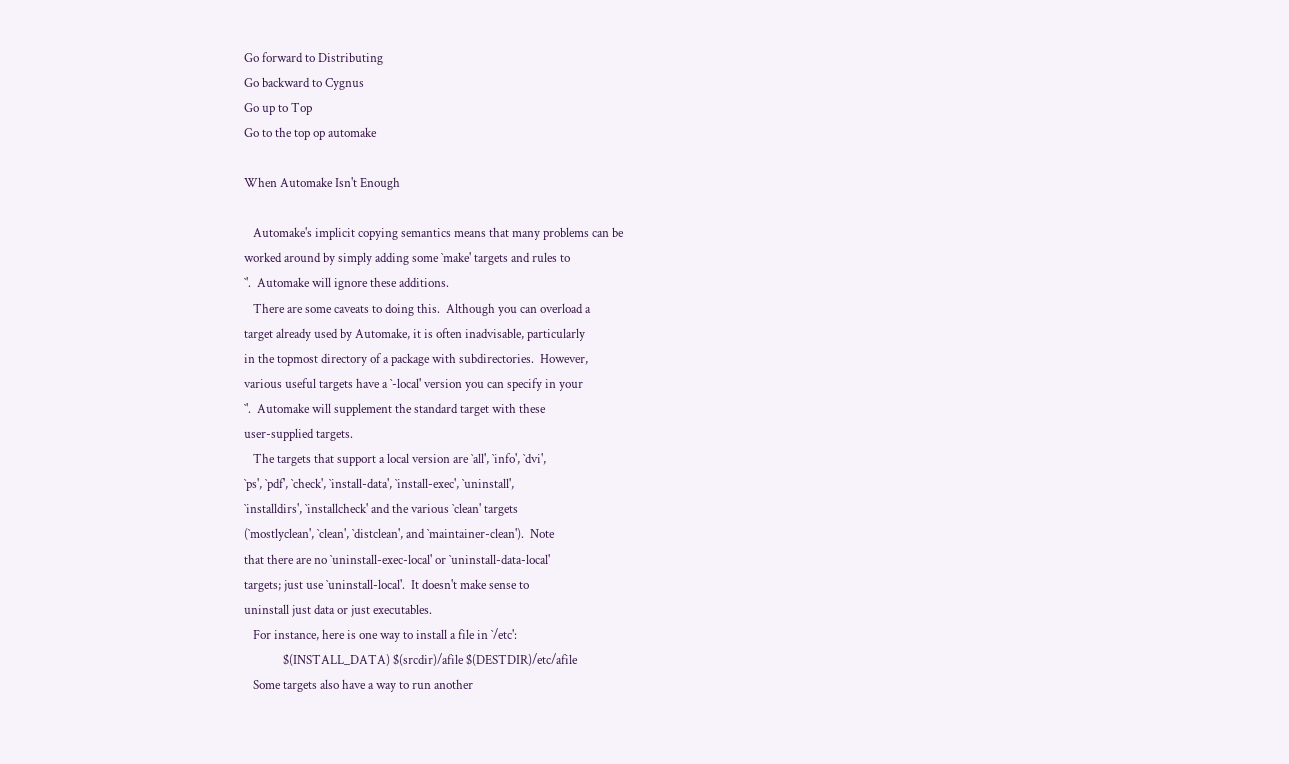Go forward to Distributing
Go backward to Cygnus
Go up to Top
Go to the top op automake

When Automake Isn't Enough

   Automake's implicit copying semantics means that many problems can be
worked around by simply adding some `make' targets and rules to
`'.  Automake will ignore these additions.
   There are some caveats to doing this.  Although you can overload a
target already used by Automake, it is often inadvisable, particularly
in the topmost directory of a package with subdirectories.  However,
various useful targets have a `-local' version you can specify in your
`'.  Automake will supplement the standard target with these
user-supplied targets.
   The targets that support a local version are `all', `info', `dvi',
`ps', `pdf', `check', `install-data', `install-exec', `uninstall',
`installdirs', `installcheck' and the various `clean' targets
(`mostlyclean', `clean', `distclean', and `maintainer-clean').  Note
that there are no `uninstall-exec-local' or `uninstall-data-local'
targets; just use `uninstall-local'.  It doesn't make sense to
uninstall just data or just executables.
   For instance, here is one way to install a file in `/etc':
             $(INSTALL_DATA) $(srcdir)/afile $(DESTDIR)/etc/afile
   Some targets also have a way to run another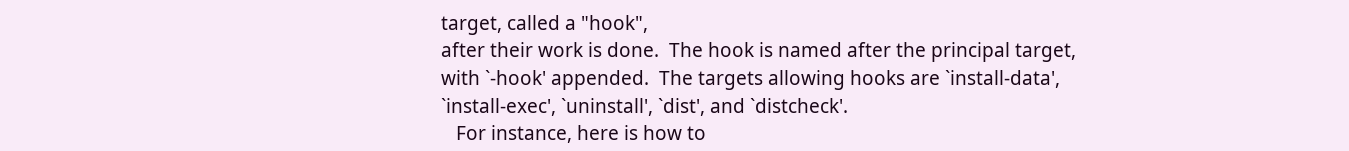target, called a "hook",
after their work is done.  The hook is named after the principal target,
with `-hook' appended.  The targets allowing hooks are `install-data',
`install-exec', `uninstall', `dist', and `distcheck'.
   For instance, here is how to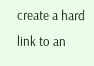create a hard link to an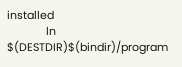installed
             ln $(DESTDIR)$(bindir)/program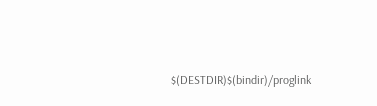$(DESTDIR)$(bindir)/proglink